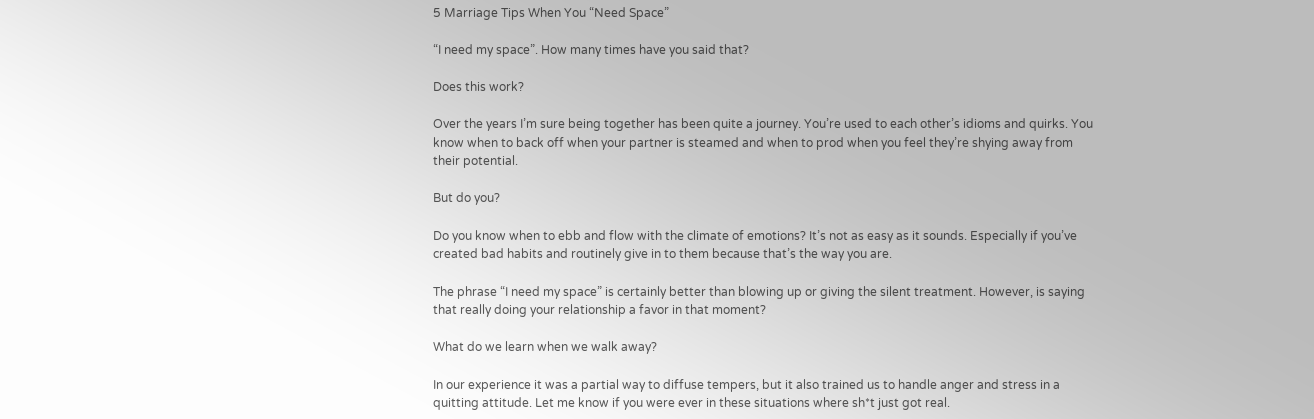5 Marriage Tips When You “Need Space”

“I need my space”. How many times have you said that?

Does this work?

Over the years I’m sure being together has been quite a journey. You’re used to each other’s idioms and quirks. You know when to back off when your partner is steamed and when to prod when you feel they’re shying away from their potential.

But do you?

Do you know when to ebb and flow with the climate of emotions? It’s not as easy as it sounds. Especially if you’ve created bad habits and routinely give in to them because that’s the way you are.

The phrase “I need my space” is certainly better than blowing up or giving the silent treatment. However, is saying that really doing your relationship a favor in that moment?

What do we learn when we walk away?

In our experience it was a partial way to diffuse tempers, but it also trained us to handle anger and stress in a quitting attitude. Let me know if you were ever in these situations where sh*t just got real.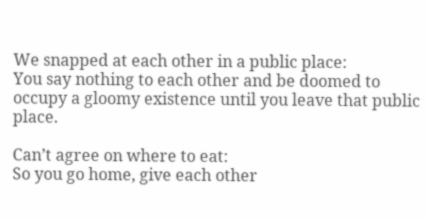We snapped at each other in a public place:
You say nothing to each other and be doomed to occupy a gloomy existence until you leave that public place.

Can’t agree on where to eat:
So you go home, give each other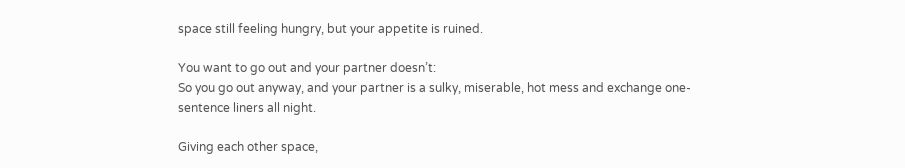space still feeling hungry, but your appetite is ruined.

You want to go out and your partner doesn’t:
So you go out anyway, and your partner is a sulky, miserable, hot mess and exchange one-sentence liners all night.

Giving each other space,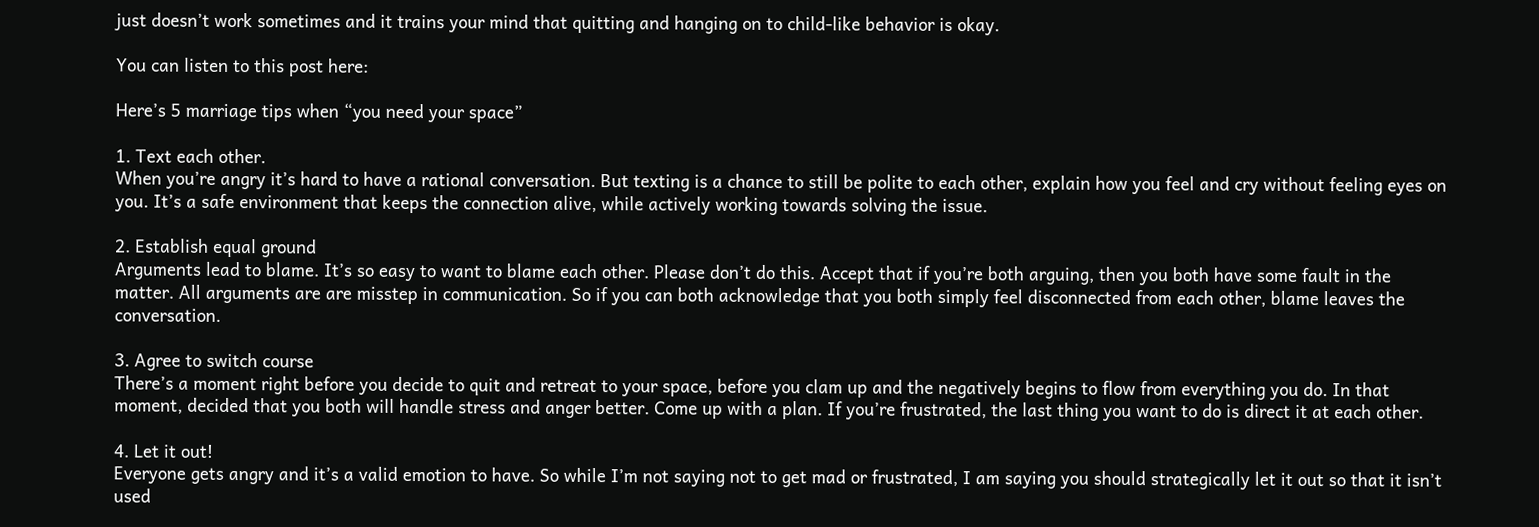just doesn’t work sometimes and it trains your mind that quitting and hanging on to child-like behavior is okay.

You can listen to this post here:

Here’s 5 marriage tips when “you need your space”

1. Text each other.
When you’re angry it’s hard to have a rational conversation. But texting is a chance to still be polite to each other, explain how you feel and cry without feeling eyes on you. It’s a safe environment that keeps the connection alive, while actively working towards solving the issue.

2. Establish equal ground
Arguments lead to blame. It’s so easy to want to blame each other. Please don’t do this. Accept that if you’re both arguing, then you both have some fault in the matter. All arguments are are misstep in communication. So if you can both acknowledge that you both simply feel disconnected from each other, blame leaves the conversation.

3. Agree to switch course
There’s a moment right before you decide to quit and retreat to your space, before you clam up and the negatively begins to flow from everything you do. In that moment, decided that you both will handle stress and anger better. Come up with a plan. If you’re frustrated, the last thing you want to do is direct it at each other.

4. Let it out!
Everyone gets angry and it’s a valid emotion to have. So while I’m not saying not to get mad or frustrated, I am saying you should strategically let it out so that it isn’t used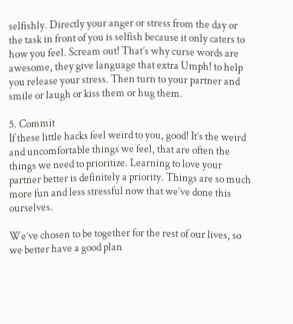selfishly. Directly your anger or stress from the day or the task in front of you is selfish because it only caters to how you feel. Scream out! That’s why curse words are awesome, they give language that extra Umph! to help you release your stress. Then turn to your partner and smile or laugh or kiss them or hug them.

5. Commit
If these little hacks feel weird to you, good! It’s the weird and uncomfortable things we feel, that are often the things we need to prioritize. Learning to love your partner better is definitely a priority. Things are so much more fun and less stressful now that we’ve done this ourselves.

We’ve chosen to be together for the rest of our lives, so we better have a good plan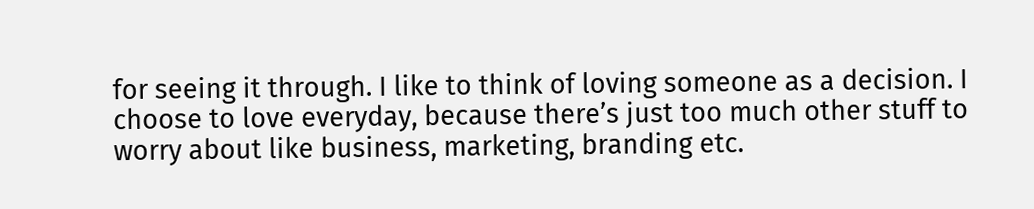for seeing it through. I like to think of loving someone as a decision. I choose to love everyday, because there’s just too much other stuff to worry about like business, marketing, branding etc.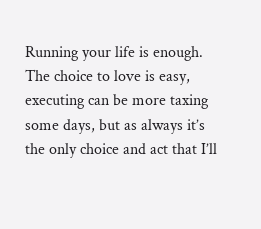Running your life is enough. The choice to love is easy, executing can be more taxing some days, but as always it’s the only choice and act that I’ll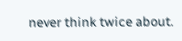never think twice about.